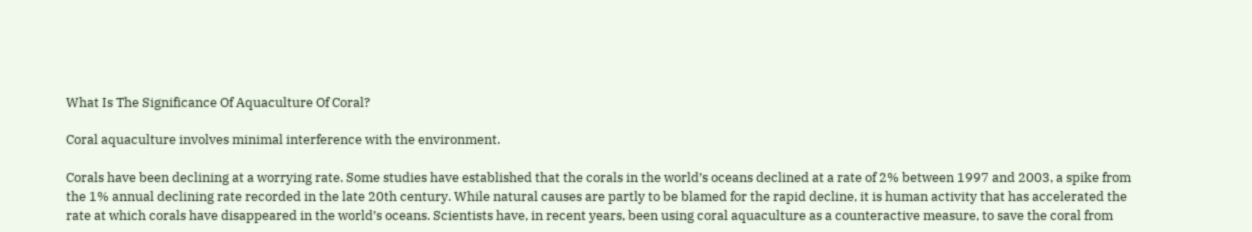What Is The Significance Of Aquaculture Of Coral?

Coral aquaculture involves minimal interference with the environment.

Corals have been declining at a worrying rate. Some studies have established that the corals in the world’s oceans declined at a rate of 2% between 1997 and 2003, a spike from the 1% annual declining rate recorded in the late 20th century. While natural causes are partly to be blamed for the rapid decline, it is human activity that has accelerated the rate at which corals have disappeared in the world’s oceans. Scientists have, in recent years, been using coral aquaculture as a counteractive measure, to save the coral from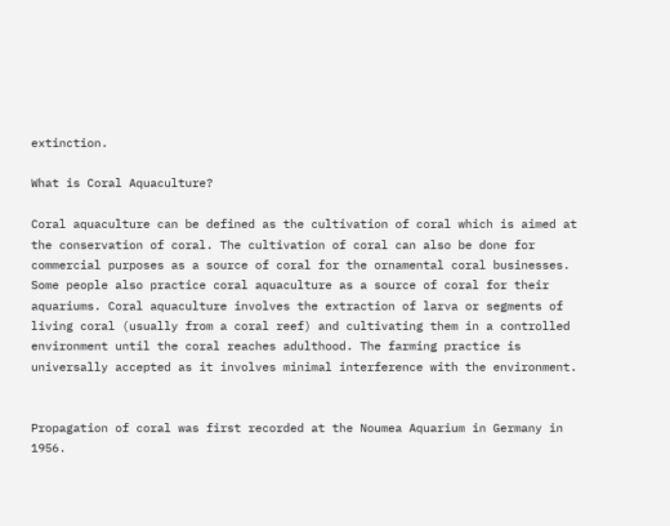extinction.

What is Coral Aquaculture?

Coral aquaculture can be defined as the cultivation of coral which is aimed at the conservation of coral. The cultivation of coral can also be done for commercial purposes as a source of coral for the ornamental coral businesses. Some people also practice coral aquaculture as a source of coral for their aquariums. Coral aquaculture involves the extraction of larva or segments of living coral (usually from a coral reef) and cultivating them in a controlled environment until the coral reaches adulthood. The farming practice is universally accepted as it involves minimal interference with the environment.


Propagation of coral was first recorded at the Noumea Aquarium in Germany in 1956.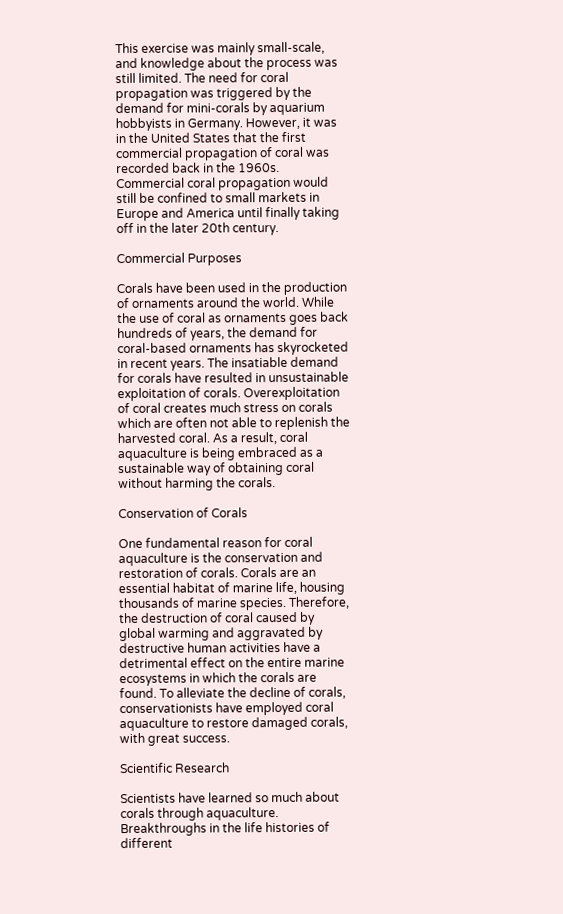This exercise was mainly small-scale, and knowledge about the process was still limited. The need for coral propagation was triggered by the demand for mini-corals by aquarium hobbyists in Germany. However, it was in the United States that the first commercial propagation of coral was recorded back in the 1960s. Commercial coral propagation would still be confined to small markets in Europe and America until finally taking off in the later 20th century.

Commercial Purposes

Corals have been used in the production of ornaments around the world. While the use of coral as ornaments goes back hundreds of years, the demand for coral-based ornaments has skyrocketed in recent years. The insatiable demand for corals have resulted in unsustainable exploitation of corals. Overexploitation of coral creates much stress on corals which are often not able to replenish the harvested coral. As a result, coral aquaculture is being embraced as a sustainable way of obtaining coral without harming the corals.

Conservation of Corals

One fundamental reason for coral aquaculture is the conservation and restoration of corals. Corals are an essential habitat of marine life, housing thousands of marine species. Therefore, the destruction of coral caused by global warming and aggravated by destructive human activities have a detrimental effect on the entire marine ecosystems in which the corals are found. To alleviate the decline of corals, conservationists have employed coral aquaculture to restore damaged corals, with great success.

Scientific Research

Scientists have learned so much about corals through aquaculture. Breakthroughs in the life histories of different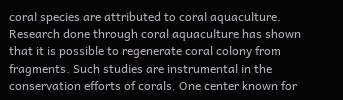coral species are attributed to coral aquaculture. Research done through coral aquaculture has shown that it is possible to regenerate coral colony from fragments. Such studies are instrumental in the conservation efforts of corals. One center known for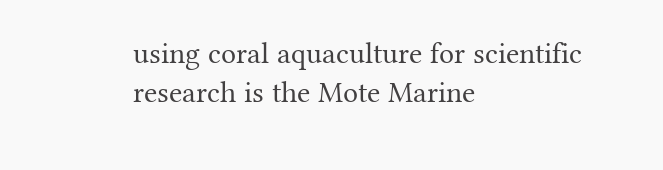using coral aquaculture for scientific research is the Mote Marine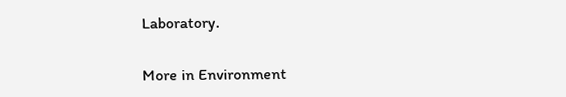Laboratory.


More in Environment